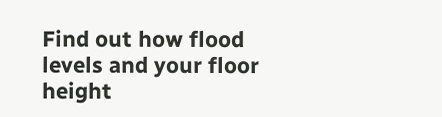Find out how flood levels and your floor height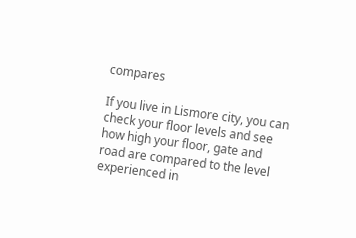compares

If you live in Lismore city, you can check your floor levels and see how high your floor, gate and road are compared to the level experienced in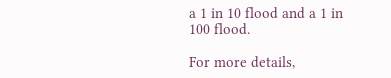a 1 in 10 flood and a 1 in 100 flood.

For more details,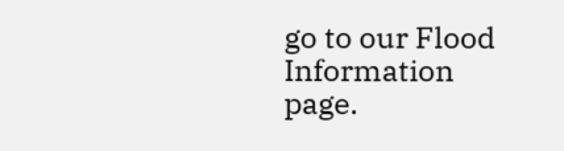go to our Flood Information page.